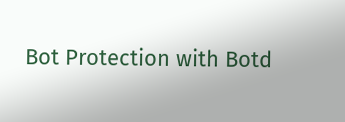Bot Protection with Botd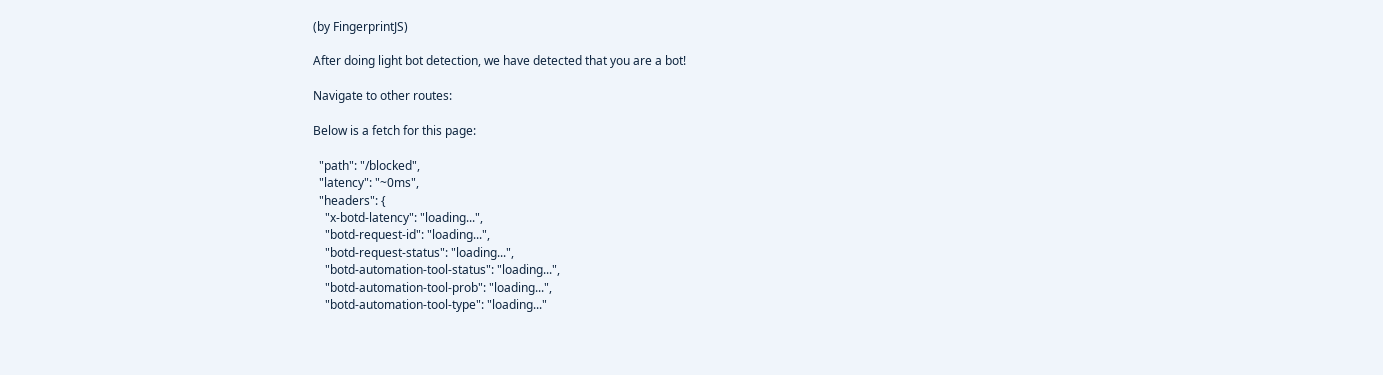(by FingerprintJS)

After doing light bot detection, we have detected that you are a bot!

Navigate to other routes:

Below is a fetch for this page:

  "path": "/blocked",
  "latency": "~0ms",
  "headers": {
    "x-botd-latency": "loading...",
    "botd-request-id": "loading...",
    "botd-request-status": "loading...",
    "botd-automation-tool-status": "loading...",
    "botd-automation-tool-prob": "loading...",
    "botd-automation-tool-type": "loading..."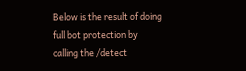Below is the result of doing full bot protection by calling the /detect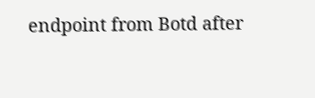endpoint from Botd after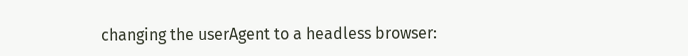changing the userAgent to a headless browser: